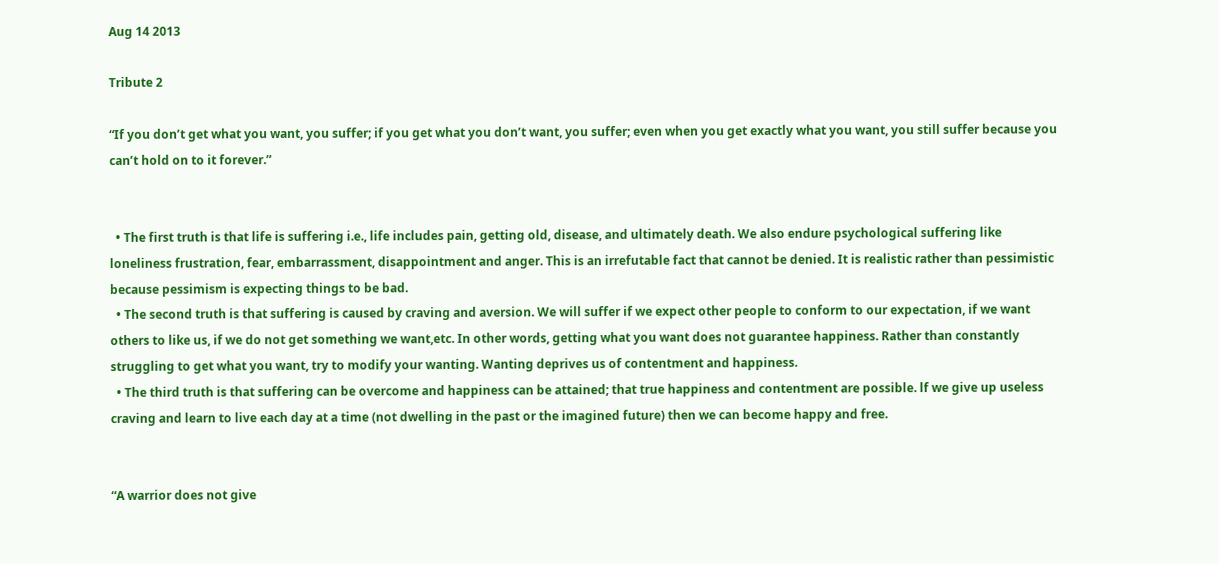Aug 14 2013

Tribute 2

“If you don’t get what you want, you suffer; if you get what you don’t want, you suffer; even when you get exactly what you want, you still suffer because you can’t hold on to it forever.”


  • The first truth is that life is suffering i.e., life includes pain, getting old, disease, and ultimately death. We also endure psychological suffering like loneliness frustration, fear, embarrassment, disappointment and anger. This is an irrefutable fact that cannot be denied. It is realistic rather than pessimistic because pessimism is expecting things to be bad.
  • The second truth is that suffering is caused by craving and aversion. We will suffer if we expect other people to conform to our expectation, if we want others to like us, if we do not get something we want,etc. In other words, getting what you want does not guarantee happiness. Rather than constantly struggling to get what you want, try to modify your wanting. Wanting deprives us of contentment and happiness.
  • The third truth is that suffering can be overcome and happiness can be attained; that true happiness and contentment are possible. lf we give up useless craving and learn to live each day at a time (not dwelling in the past or the imagined future) then we can become happy and free.


“A warrior does not give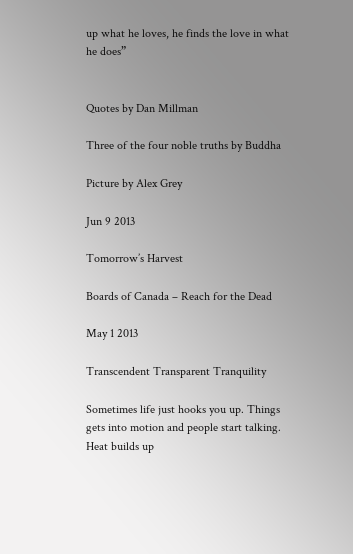up what he loves, he finds the love in what he does”


Quotes by Dan Millman

Three of the four noble truths by Buddha

Picture by Alex Grey

Jun 9 2013

Tomorrow’s Harvest

Boards of Canada – Reach for the Dead

May 1 2013

Transcendent Transparent Tranquility

Sometimes life just hooks you up. Things gets into motion and people start talking. Heat builds up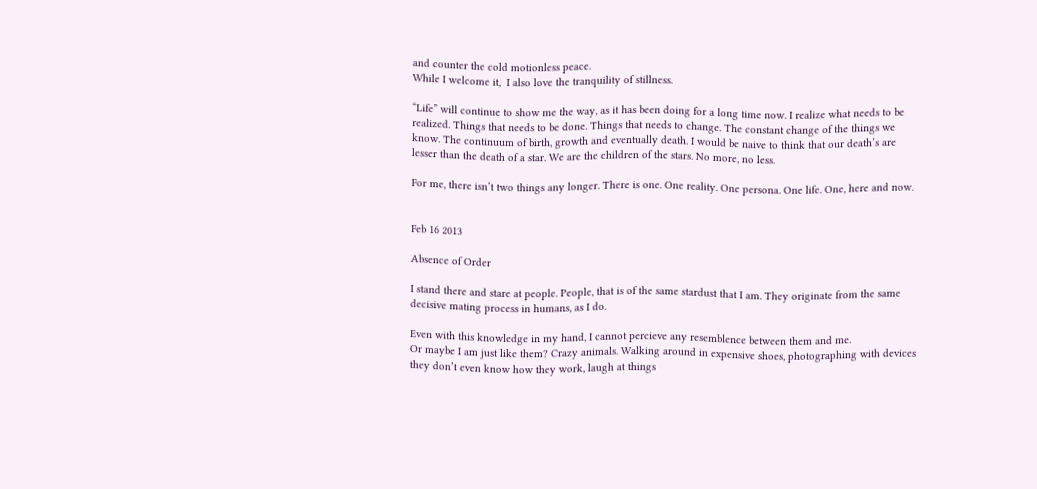and counter the cold motionless peace.
While I welcome it,  I also love the tranquility of stillness.

“Life” will continue to show me the way, as it has been doing for a long time now. I realize what needs to be realized. Things that needs to be done. Things that needs to change. The constant change of the things we know. The continuum of birth, growth and eventually death. I would be naive to think that our death’s are lesser than the death of a star. We are the children of the stars. No more, no less.

For me, there isn’t two things any longer. There is one. One reality. One persona. One life. One, here and now.


Feb 16 2013

Absence of Order

I stand there and stare at people. People, that is of the same stardust that I am. They originate from the same decisive mating process in humans, as I do.

Even with this knowledge in my hand, I cannot percieve any resemblence between them and me.
Or maybe I am just like them? Crazy animals. Walking around in expensive shoes, photographing with devices they don’t even know how they work, laugh at things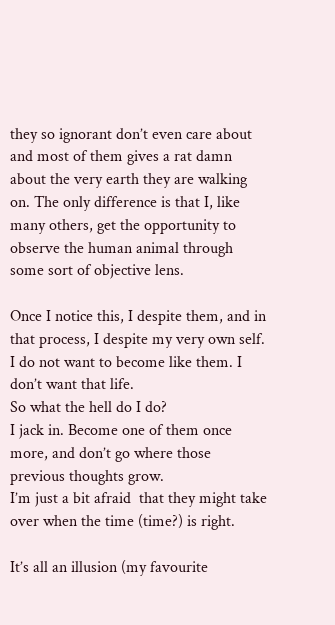they so ignorant don’t even care about and most of them gives a rat damn about the very earth they are walking on. The only difference is that I, like many others, get the opportunity to observe the human animal through some sort of objective lens.

Once I notice this, I despite them, and in that process, I despite my very own self. I do not want to become like them. I don’t want that life.
So what the hell do I do?
I jack in. Become one of them once more, and don’t go where those previous thoughts grow.
I’m just a bit afraid  that they might take over when the time (time?) is right.

It’s all an illusion (my favourite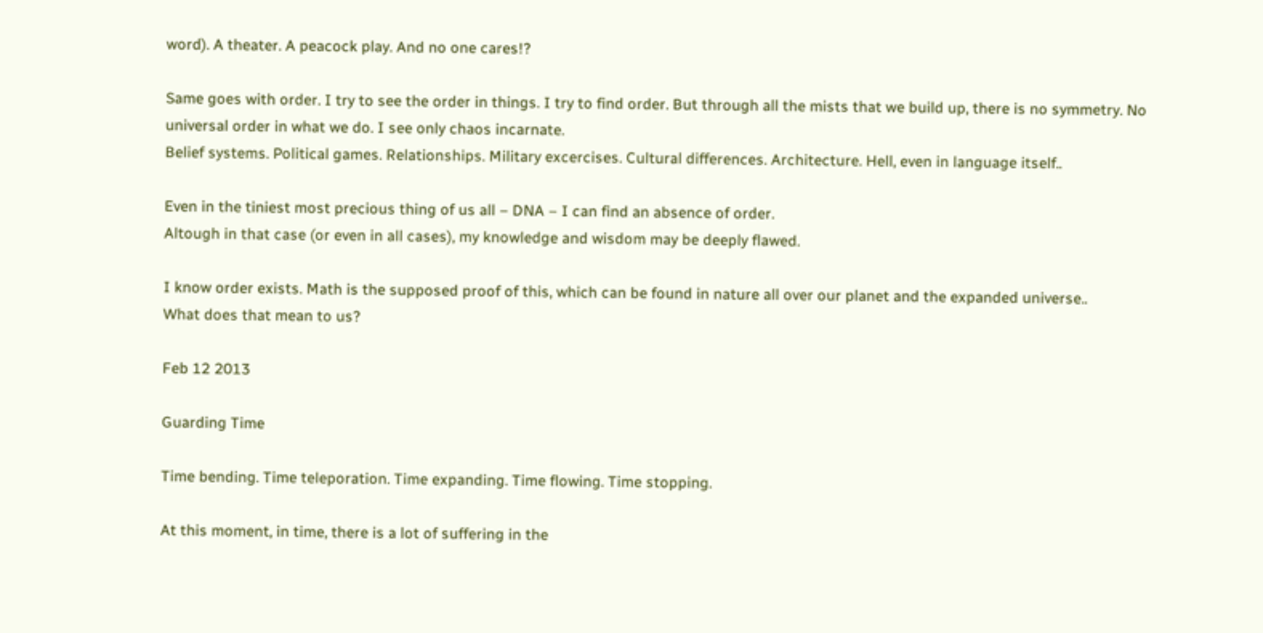word). A theater. A peacock play. And no one cares!?

Same goes with order. I try to see the order in things. I try to find order. But through all the mists that we build up, there is no symmetry. No universal order in what we do. I see only chaos incarnate.
Belief systems. Political games. Relationships. Military excercises. Cultural differences. Architecture. Hell, even in language itself..

Even in the tiniest most precious thing of us all – DNA – I can find an absence of order.
Altough in that case (or even in all cases), my knowledge and wisdom may be deeply flawed.

I know order exists. Math is the supposed proof of this, which can be found in nature all over our planet and the expanded universe..
What does that mean to us?

Feb 12 2013

Guarding Time

Time bending. Time teleporation. Time expanding. Time flowing. Time stopping.

At this moment, in time, there is a lot of suffering in the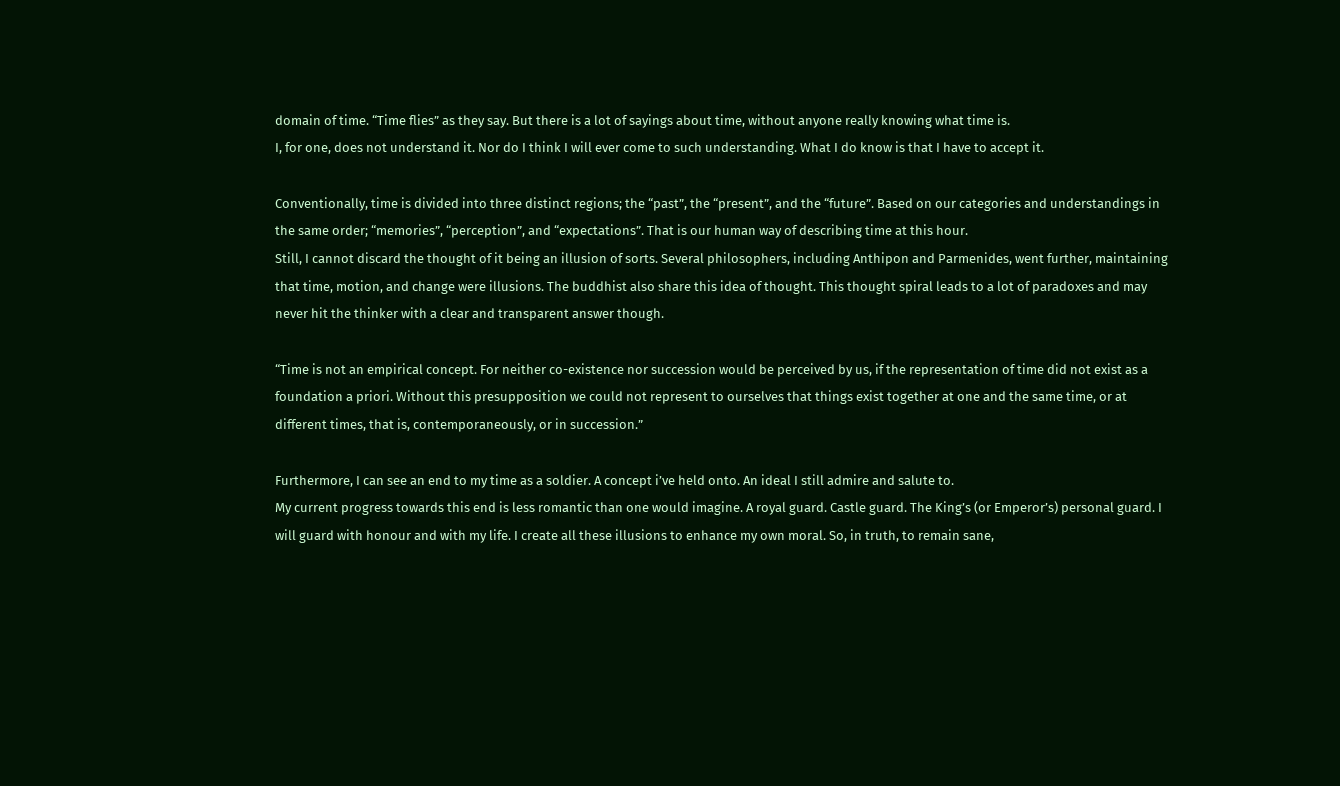domain of time. “Time flies” as they say. But there is a lot of sayings about time, without anyone really knowing what time is.
I, for one, does not understand it. Nor do I think I will ever come to such understanding. What I do know is that I have to accept it.

Conventionally, time is divided into three distinct regions; the “past”, the “present”, and the “future”. Based on our categories and understandings in the same order; “memories”, “perception”, and “expectations”. That is our human way of describing time at this hour.
Still, I cannot discard the thought of it being an illusion of sorts. Several philosophers, including Anthipon and Parmenides, went further, maintaining that time, motion, and change were illusions. The buddhist also share this idea of thought. This thought spiral leads to a lot of paradoxes and may never hit the thinker with a clear and transparent answer though.

“Time is not an empirical concept. For neither co-existence nor succession would be perceived by us, if the representation of time did not exist as a foundation a priori. Without this presupposition we could not represent to ourselves that things exist together at one and the same time, or at different times, that is, contemporaneously, or in succession.”

Furthermore, I can see an end to my time as a soldier. A concept i’ve held onto. An ideal I still admire and salute to.
My current progress towards this end is less romantic than one would imagine. A royal guard. Castle guard. The King’s (or Emperor’s) personal guard. I will guard with honour and with my life. I create all these illusions to enhance my own moral. So, in truth, to remain sane,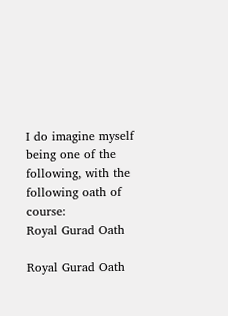I do imagine myself being one of the following, with the following oath of course:
Royal Gurad Oath

Royal Gurad Oath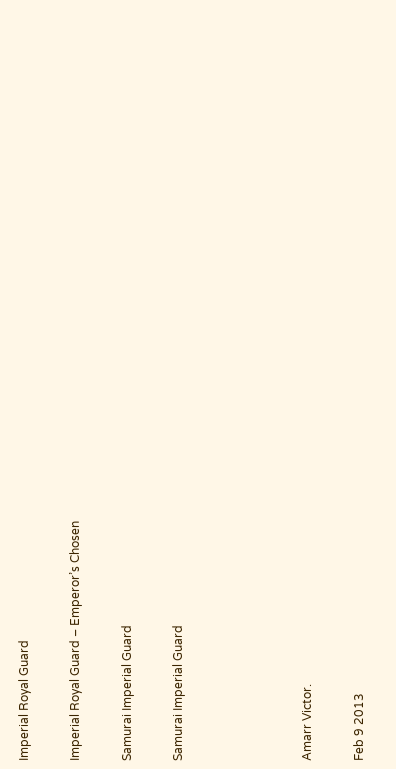Imperial Royal Guard

Imperial Royal Guard – Emperor’s Chosen

Samurai Imperial Guard

Samurai Imperial Guard




Amarr Victor.

Feb 9 2013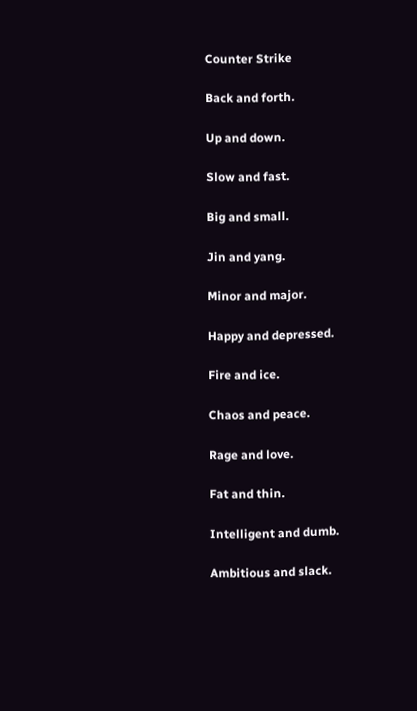Counter Strike

Back and forth.

Up and down.

Slow and fast.

Big and small.

Jin and yang.

Minor and major.

Happy and depressed.

Fire and ice.

Chaos and peace.

Rage and love.

Fat and thin.

Intelligent and dumb.

Ambitious and slack.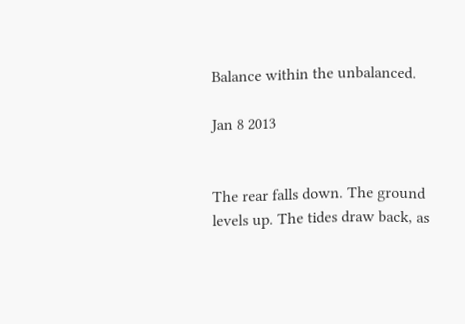Balance within the unbalanced.

Jan 8 2013


The rear falls down. The ground levels up. The tides draw back, as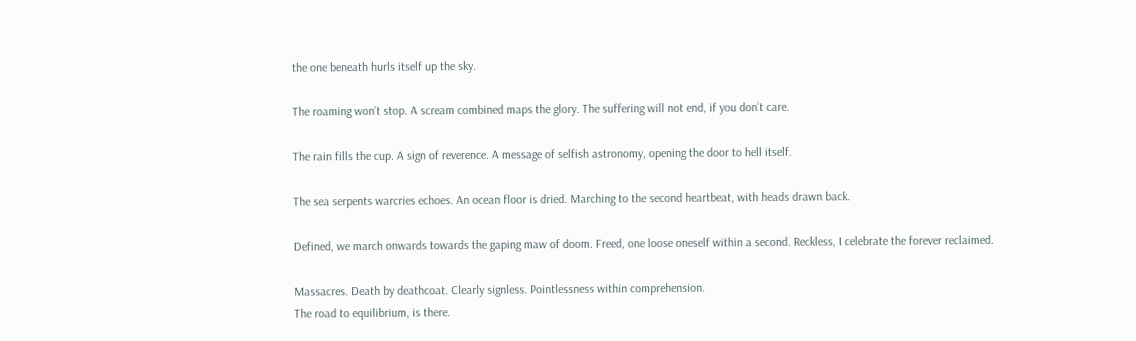the one beneath hurls itself up the sky.

The roaming won’t stop. A scream combined maps the glory. The suffering will not end, if you don’t care.

The rain fills the cup. A sign of reverence. A message of selfish astronomy, opening the door to hell itself.

The sea serpents warcries echoes. An ocean floor is dried. Marching to the second heartbeat, with heads drawn back.

Defined, we march onwards towards the gaping maw of doom. Freed, one loose oneself within a second. Reckless, I celebrate the forever reclaimed.

Massacres. Death by deathcoat. Clearly signless. Pointlessness within comprehension.
The road to equilibrium, is there.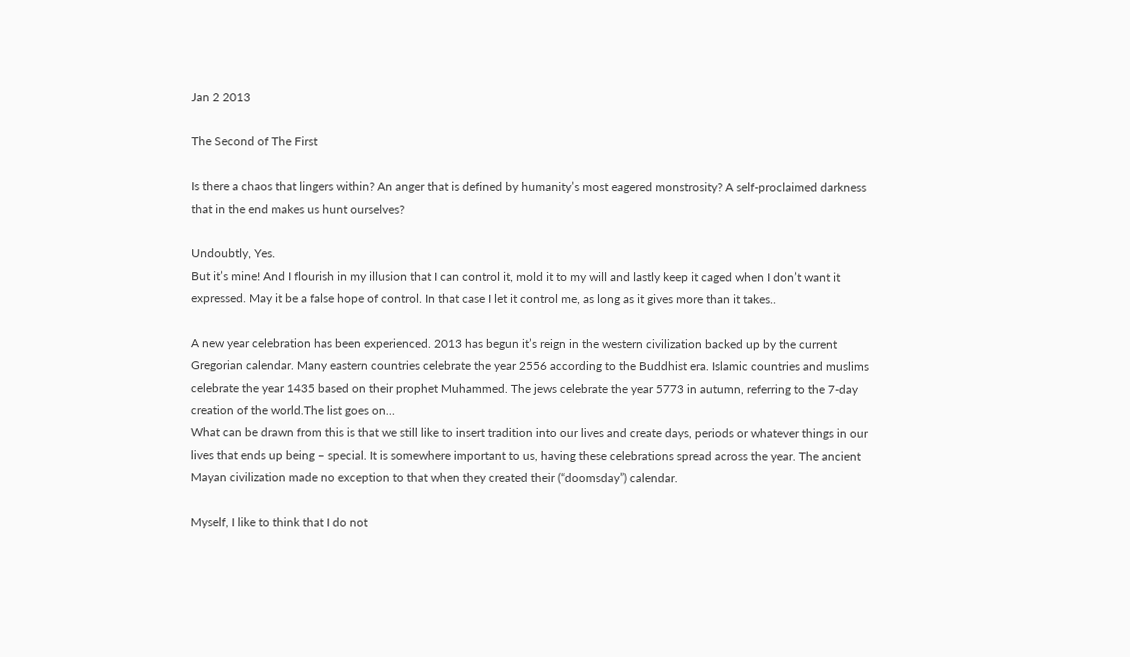Jan 2 2013

The Second of The First

Is there a chaos that lingers within? An anger that is defined by humanity’s most eagered monstrosity? A self-proclaimed darkness that in the end makes us hunt ourselves?

Undoubtly, Yes.
But it’s mine! And I flourish in my illusion that I can control it, mold it to my will and lastly keep it caged when I don’t want it expressed. May it be a false hope of control. In that case I let it control me, as long as it gives more than it takes..

A new year celebration has been experienced. 2013 has begun it’s reign in the western civilization backed up by the current Gregorian calendar. Many eastern countries celebrate the year 2556 according to the Buddhist era. Islamic countries and muslims celebrate the year 1435 based on their prophet Muhammed. The jews celebrate the year 5773 in autumn, referring to the 7-day creation of the world.The list goes on…
What can be drawn from this is that we still like to insert tradition into our lives and create days, periods or whatever things in our lives that ends up being – special. It is somewhere important to us, having these celebrations spread across the year. The ancient Mayan civilization made no exception to that when they created their (“doomsday”) calendar.

Myself, I like to think that I do not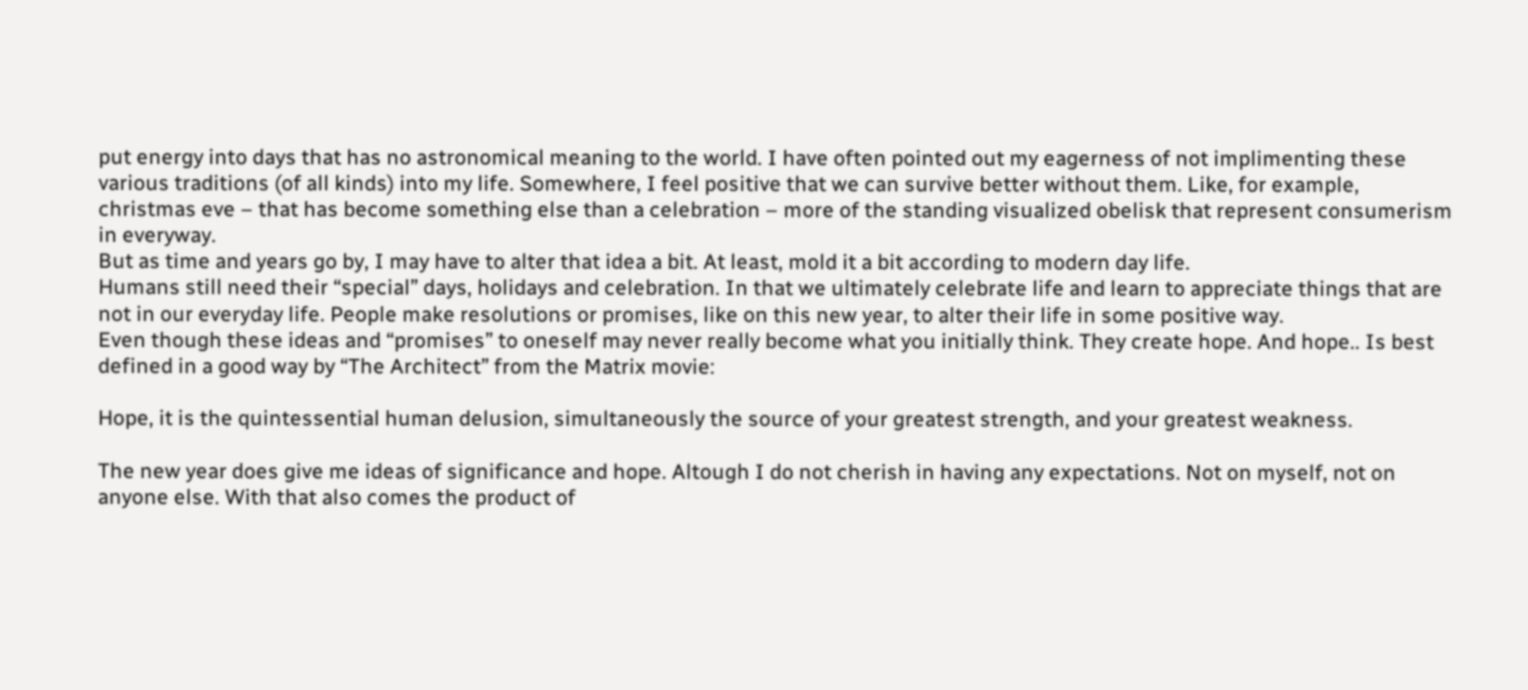put energy into days that has no astronomical meaning to the world. I have often pointed out my eagerness of not implimenting these various traditions (of all kinds) into my life. Somewhere, I feel positive that we can survive better without them. Like, for example, christmas eve – that has become something else than a celebration – more of the standing visualized obelisk that represent consumerism in everyway.
But as time and years go by, I may have to alter that idea a bit. At least, mold it a bit according to modern day life.
Humans still need their “special” days, holidays and celebration. In that we ultimately celebrate life and learn to appreciate things that are not in our everyday life. People make resolutions or promises, like on this new year, to alter their life in some positive way.
Even though these ideas and “promises” to oneself may never really become what you initially think. They create hope. And hope.. Is best defined in a good way by “The Architect” from the Matrix movie:

Hope, it is the quintessential human delusion, simultaneously the source of your greatest strength, and your greatest weakness.

The new year does give me ideas of significance and hope. Altough I do not cherish in having any expectations. Not on myself, not on anyone else. With that also comes the product of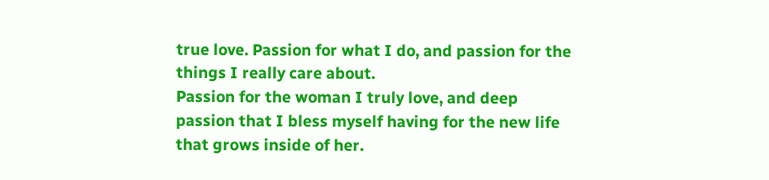true love. Passion for what I do, and passion for the things I really care about.
Passion for the woman I truly love, and deep passion that I bless myself having for the new life that grows inside of her.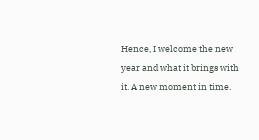Hence, I welcome the new year and what it brings with it. A new moment in time.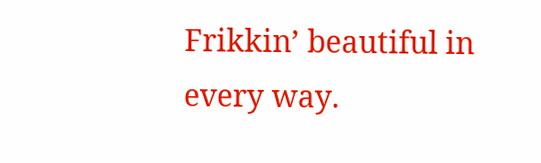Frikkin’ beautiful in every way.